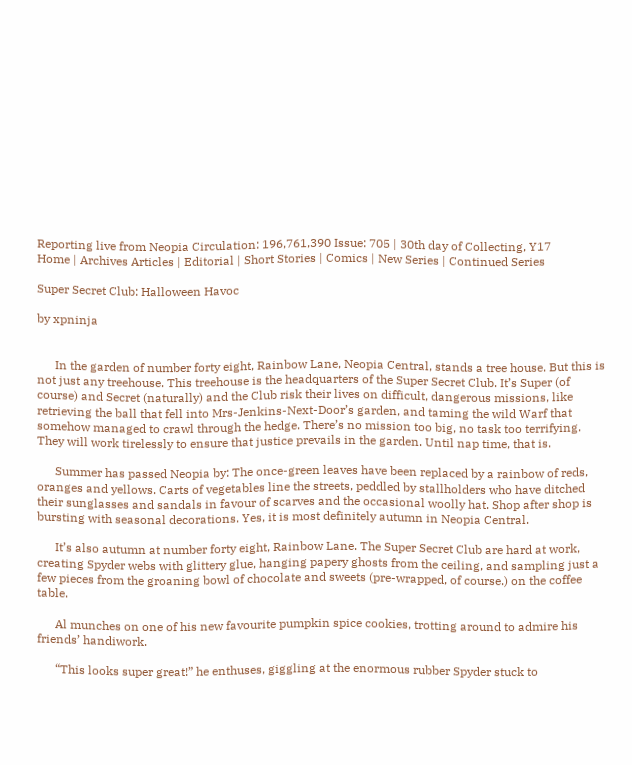Reporting live from Neopia Circulation: 196,761,390 Issue: 705 | 30th day of Collecting, Y17
Home | Archives Articles | Editorial | Short Stories | Comics | New Series | Continued Series

Super Secret Club: Halloween Havoc

by xpninja


      In the garden of number forty eight, Rainbow Lane, Neopia Central, stands a tree house. But this is not just any treehouse. This treehouse is the headquarters of the Super Secret Club. It’s Super (of course) and Secret (naturally) and the Club risk their lives on difficult, dangerous missions, like retrieving the ball that fell into Mrs-Jenkins-Next-Door’s garden, and taming the wild Warf that somehow managed to crawl through the hedge. There’s no mission too big, no task too terrifying. They will work tirelessly to ensure that justice prevails in the garden. Until nap time, that is.

      Summer has passed Neopia by: The once-green leaves have been replaced by a rainbow of reds, oranges and yellows. Carts of vegetables line the streets, peddled by stallholders who have ditched their sunglasses and sandals in favour of scarves and the occasional woolly hat. Shop after shop is bursting with seasonal decorations. Yes, it is most definitely autumn in Neopia Central.

      It’s also autumn at number forty eight, Rainbow Lane. The Super Secret Club are hard at work, creating Spyder webs with glittery glue, hanging papery ghosts from the ceiling, and sampling just a few pieces from the groaning bowl of chocolate and sweets (pre-wrapped, of course.) on the coffee table.

      Al munches on one of his new favourite pumpkin spice cookies, trotting around to admire his friends’ handiwork.

      “This looks super great!” he enthuses, giggling at the enormous rubber Spyder stuck to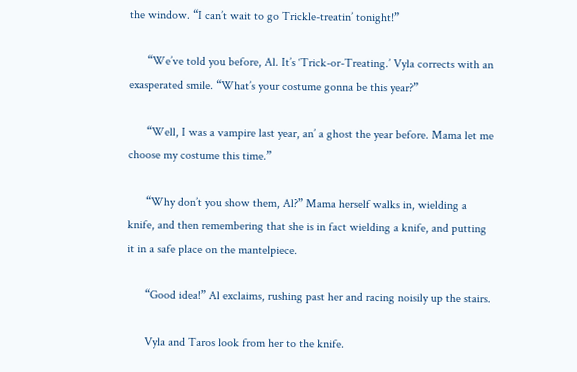the window. “I can’t wait to go Trickle-treatin’ tonight!”

      “We’ve told you before, Al. It’s ‘Trick-or-Treating.’ Vyla corrects with an exasperated smile. “What’s your costume gonna be this year?”

      “Well, I was a vampire last year, an’ a ghost the year before. Mama let me choose my costume this time.”

      “Why don’t you show them, Al?” Mama herself walks in, wielding a knife, and then remembering that she is in fact wielding a knife, and putting it in a safe place on the mantelpiece.

      “Good idea!” Al exclaims, rushing past her and racing noisily up the stairs.

      Vyla and Taros look from her to the knife.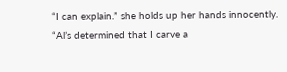“I can explain.” she holds up her hands innocently. “Al’s determined that I carve a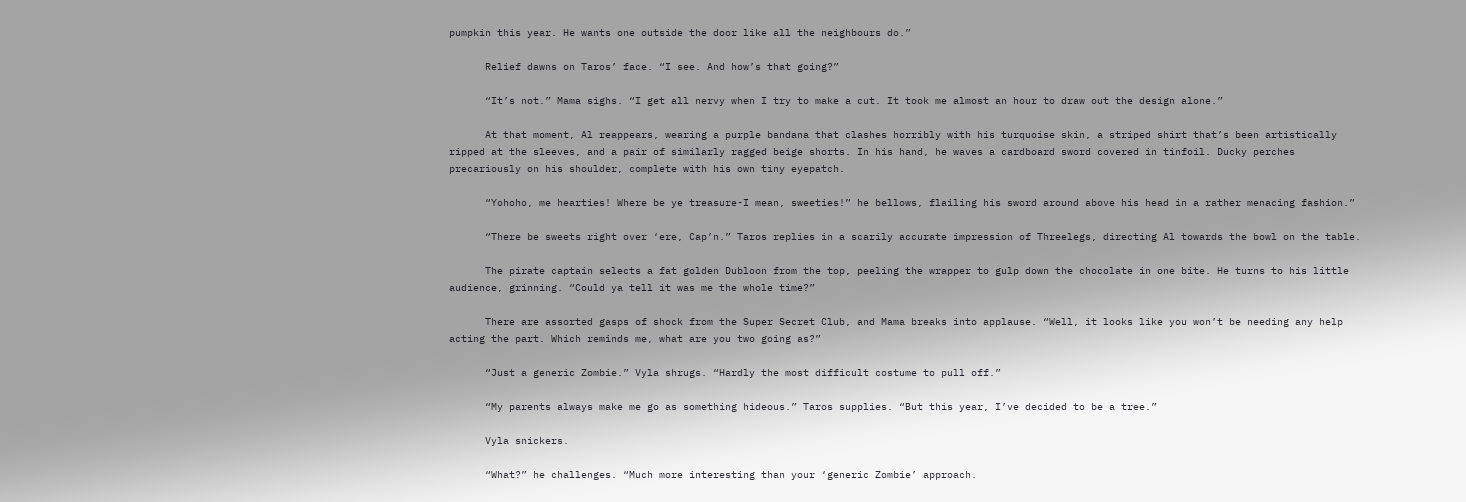pumpkin this year. He wants one outside the door like all the neighbours do.”

      Relief dawns on Taros’ face. “I see. And how’s that going?”

      “It’s not.” Mama sighs. “I get all nervy when I try to make a cut. It took me almost an hour to draw out the design alone.”

      At that moment, Al reappears, wearing a purple bandana that clashes horribly with his turquoise skin, a striped shirt that’s been artistically ripped at the sleeves, and a pair of similarly ragged beige shorts. In his hand, he waves a cardboard sword covered in tinfoil. Ducky perches precariously on his shoulder, complete with his own tiny eyepatch.

      “Yohoho, me hearties! Where be ye treasure-I mean, sweeties!” he bellows, flailing his sword around above his head in a rather menacing fashion.”

      “There be sweets right over ‘ere, Cap’n.” Taros replies in a scarily accurate impression of Threelegs, directing Al towards the bowl on the table.

      The pirate captain selects a fat golden Dubloon from the top, peeling the wrapper to gulp down the chocolate in one bite. He turns to his little audience, grinning. “Could ya tell it was me the whole time?”

      There are assorted gasps of shock from the Super Secret Club, and Mama breaks into applause. “Well, it looks like you won’t be needing any help acting the part. Which reminds me, what are you two going as?”

      “Just a generic Zombie.” Vyla shrugs. “Hardly the most difficult costume to pull off.”

      “My parents always make me go as something hideous.” Taros supplies. “But this year, I’ve decided to be a tree.”

      Vyla snickers.

      “What?” he challenges. “Much more interesting than your ‘generic Zombie’ approach.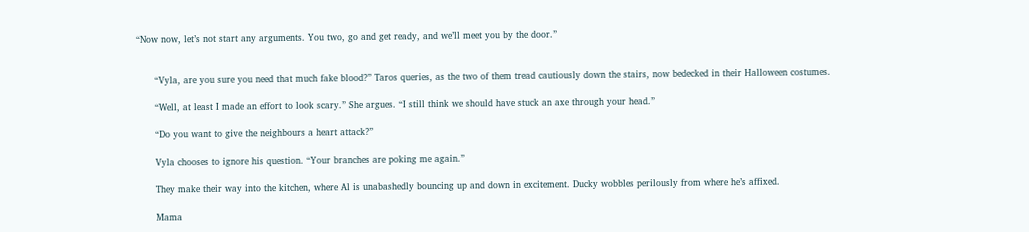“Now now, let’s not start any arguments. You two, go and get ready, and we’ll meet you by the door.”


      “Vyla, are you sure you need that much fake blood?” Taros queries, as the two of them tread cautiously down the stairs, now bedecked in their Halloween costumes.

      “Well, at least I made an effort to look scary.” She argues. “I still think we should have stuck an axe through your head.”

      “Do you want to give the neighbours a heart attack?”

      Vyla chooses to ignore his question. “Your branches are poking me again.”

      They make their way into the kitchen, where Al is unabashedly bouncing up and down in excitement. Ducky wobbles perilously from where he’s affixed.

      Mama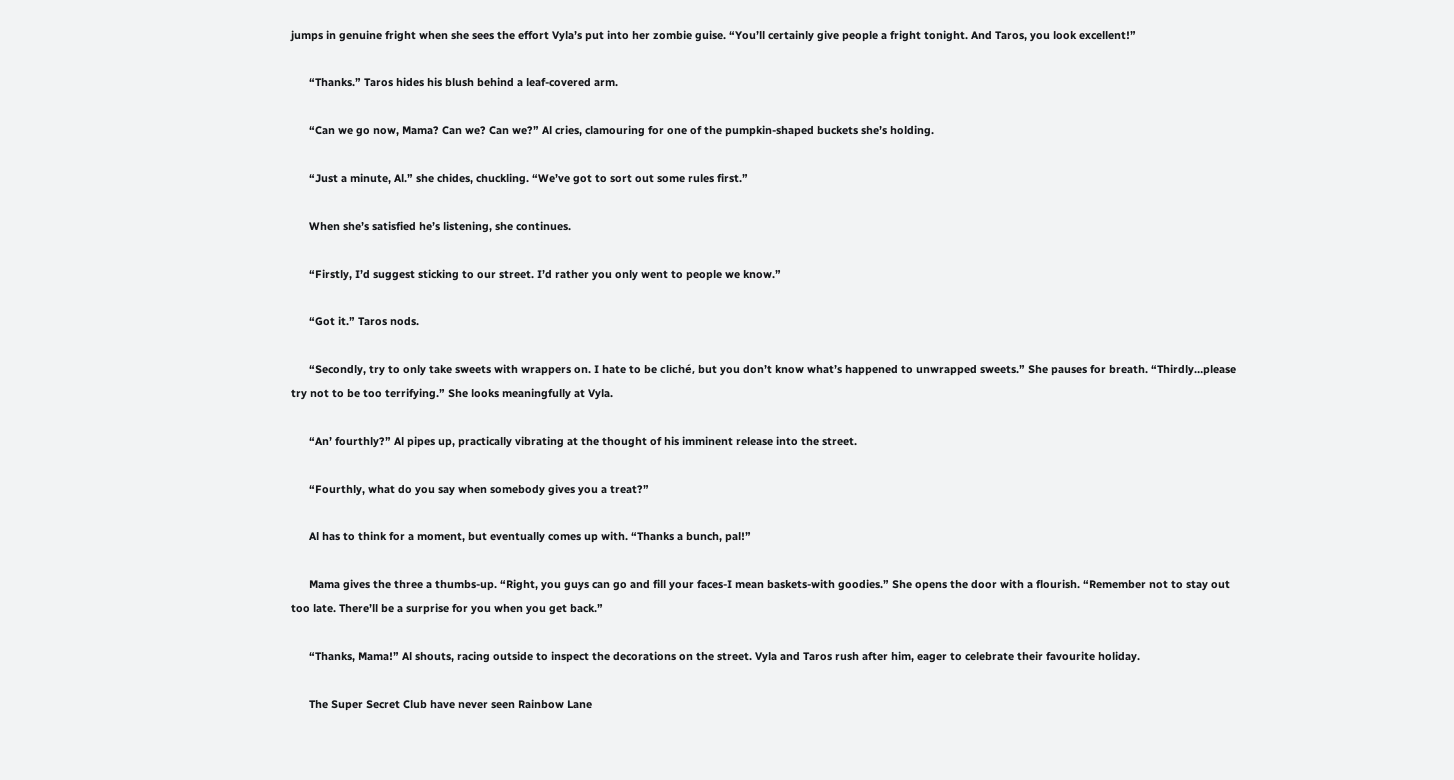jumps in genuine fright when she sees the effort Vyla’s put into her zombie guise. “You’ll certainly give people a fright tonight. And Taros, you look excellent!”

      “Thanks.” Taros hides his blush behind a leaf-covered arm.

      “Can we go now, Mama? Can we? Can we?” Al cries, clamouring for one of the pumpkin-shaped buckets she’s holding.

      “Just a minute, Al.” she chides, chuckling. “We’ve got to sort out some rules first.”

      When she’s satisfied he’s listening, she continues.

      “Firstly, I’d suggest sticking to our street. I’d rather you only went to people we know.”

      “Got it.” Taros nods.

      “Secondly, try to only take sweets with wrappers on. I hate to be cliché, but you don’t know what’s happened to unwrapped sweets.” She pauses for breath. “Thirdly…please try not to be too terrifying.” She looks meaningfully at Vyla.

      “An’ fourthly?” Al pipes up, practically vibrating at the thought of his imminent release into the street.

      “Fourthly, what do you say when somebody gives you a treat?”

      Al has to think for a moment, but eventually comes up with. “Thanks a bunch, pal!”

      Mama gives the three a thumbs-up. “Right, you guys can go and fill your faces-I mean baskets-with goodies.” She opens the door with a flourish. “Remember not to stay out too late. There’ll be a surprise for you when you get back.”

      “Thanks, Mama!” Al shouts, racing outside to inspect the decorations on the street. Vyla and Taros rush after him, eager to celebrate their favourite holiday.

      The Super Secret Club have never seen Rainbow Lane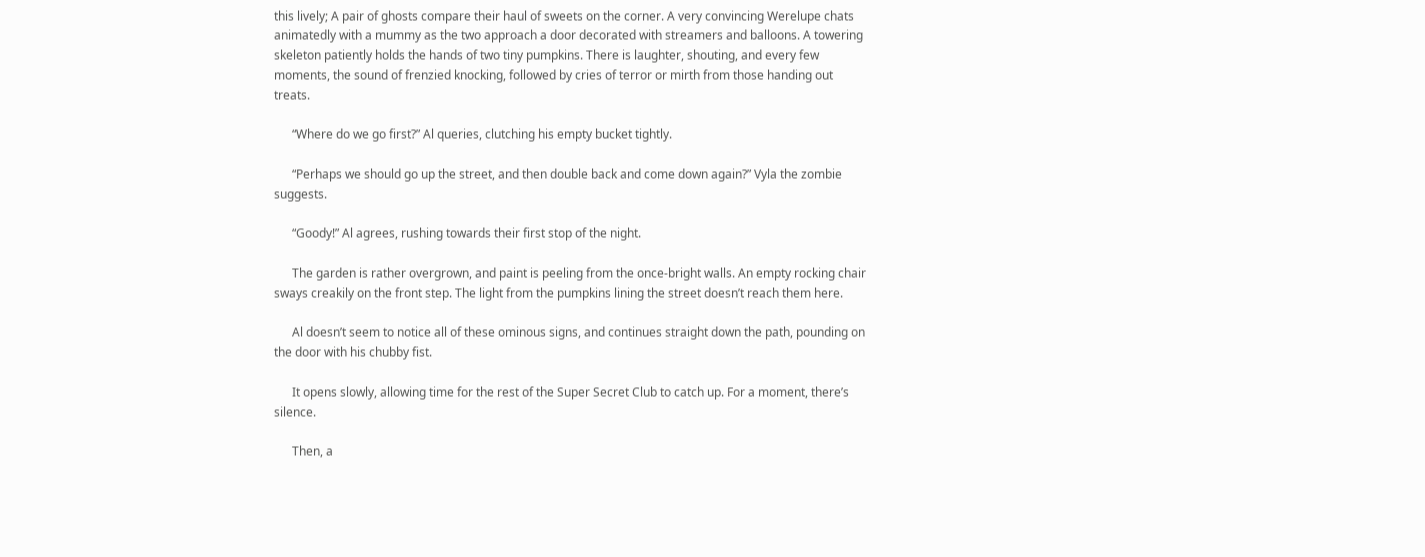this lively; A pair of ghosts compare their haul of sweets on the corner. A very convincing Werelupe chats animatedly with a mummy as the two approach a door decorated with streamers and balloons. A towering skeleton patiently holds the hands of two tiny pumpkins. There is laughter, shouting, and every few moments, the sound of frenzied knocking, followed by cries of terror or mirth from those handing out treats.

      “Where do we go first?” Al queries, clutching his empty bucket tightly.

      “Perhaps we should go up the street, and then double back and come down again?” Vyla the zombie suggests.

      “Goody!” Al agrees, rushing towards their first stop of the night.

      The garden is rather overgrown, and paint is peeling from the once-bright walls. An empty rocking chair sways creakily on the front step. The light from the pumpkins lining the street doesn’t reach them here.

      Al doesn’t seem to notice all of these ominous signs, and continues straight down the path, pounding on the door with his chubby fist.

      It opens slowly, allowing time for the rest of the Super Secret Club to catch up. For a moment, there’s silence.

      Then, a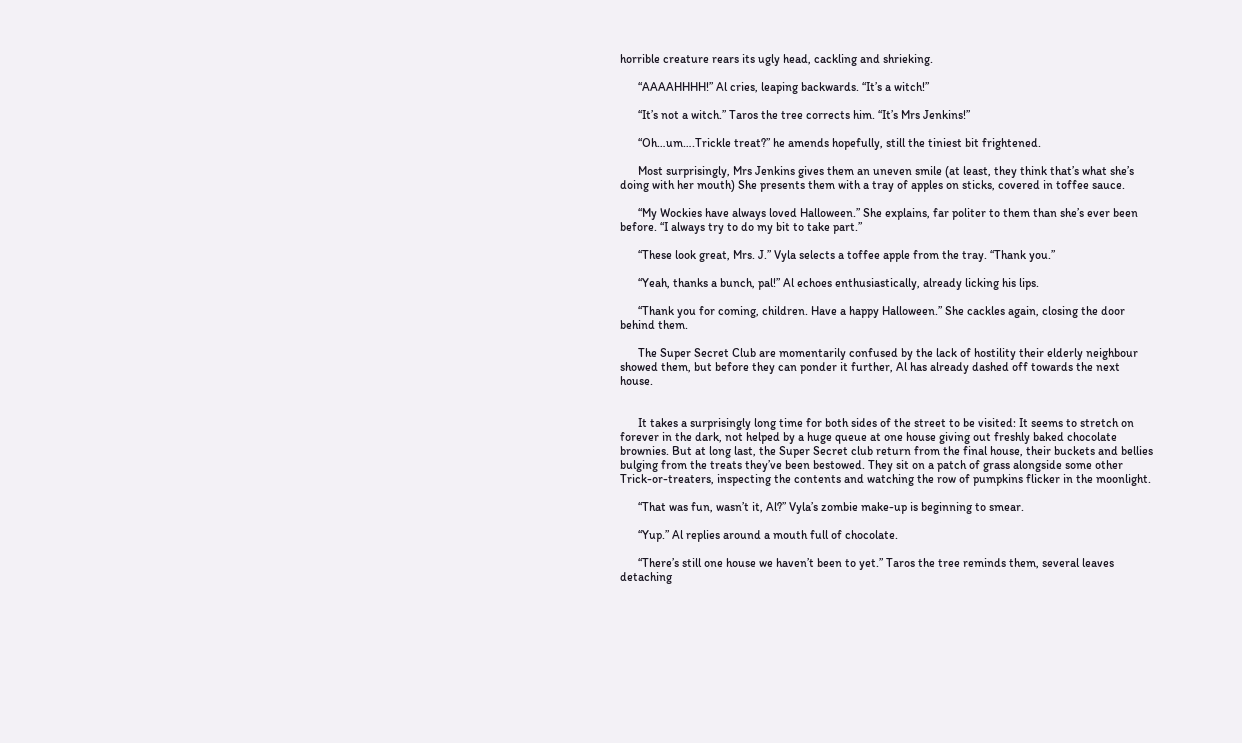horrible creature rears its ugly head, cackling and shrieking.

      “AAAAHHHH!” Al cries, leaping backwards. “It’s a witch!”

      “It’s not a witch.” Taros the tree corrects him. “It’s Mrs Jenkins!”

      “Oh…um….Trickle treat?” he amends hopefully, still the tiniest bit frightened.

      Most surprisingly, Mrs Jenkins gives them an uneven smile (at least, they think that’s what she’s doing with her mouth) She presents them with a tray of apples on sticks, covered in toffee sauce.

      “My Wockies have always loved Halloween.” She explains, far politer to them than she’s ever been before. “I always try to do my bit to take part.”

      “These look great, Mrs. J.” Vyla selects a toffee apple from the tray. “Thank you.”

      “Yeah, thanks a bunch, pal!” Al echoes enthusiastically, already licking his lips.

      “Thank you for coming, children. Have a happy Halloween.” She cackles again, closing the door behind them.

      The Super Secret Club are momentarily confused by the lack of hostility their elderly neighbour showed them, but before they can ponder it further, Al has already dashed off towards the next house.


      It takes a surprisingly long time for both sides of the street to be visited: It seems to stretch on forever in the dark, not helped by a huge queue at one house giving out freshly baked chocolate brownies. But at long last, the Super Secret club return from the final house, their buckets and bellies bulging from the treats they’ve been bestowed. They sit on a patch of grass alongside some other Trick-or-treaters, inspecting the contents and watching the row of pumpkins flicker in the moonlight.

      “That was fun, wasn’t it, Al?” Vyla’s zombie make-up is beginning to smear.

      “Yup.” Al replies around a mouth full of chocolate.

      “There’s still one house we haven’t been to yet.” Taros the tree reminds them, several leaves detaching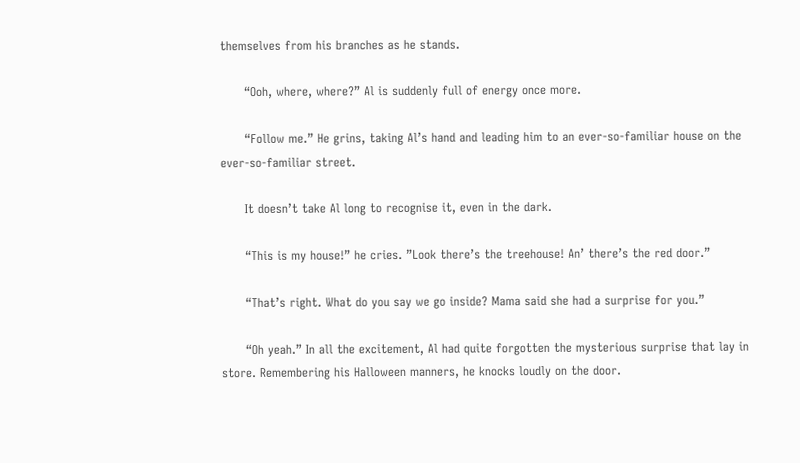themselves from his branches as he stands.

      “Ooh, where, where?” Al is suddenly full of energy once more.

      “Follow me.” He grins, taking Al’s hand and leading him to an ever-so-familiar house on the ever-so-familiar street.

      It doesn’t take Al long to recognise it, even in the dark.

      “This is my house!” he cries. ”Look there’s the treehouse! An’ there’s the red door.”

      “That’s right. What do you say we go inside? Mama said she had a surprise for you.”

      “Oh yeah.” In all the excitement, Al had quite forgotten the mysterious surprise that lay in store. Remembering his Halloween manners, he knocks loudly on the door.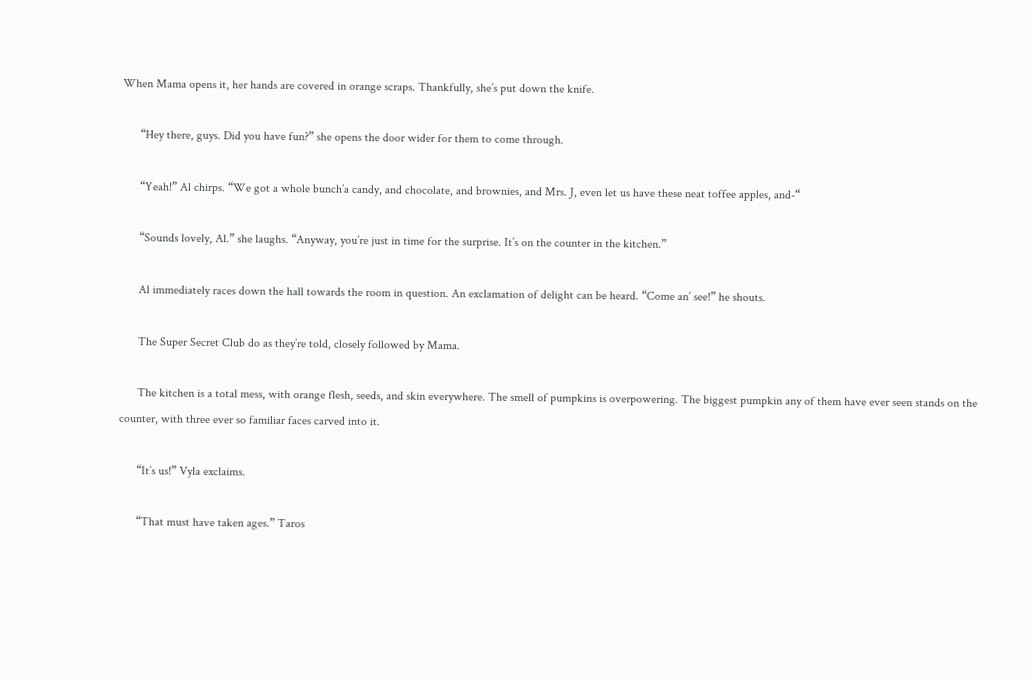When Mama opens it, her hands are covered in orange scraps. Thankfully, she’s put down the knife.

      “Hey there, guys. Did you have fun?” she opens the door wider for them to come through.

      “Yeah!” Al chirps. “We got a whole bunch’a candy, and chocolate, and brownies, and Mrs. J, even let us have these neat toffee apples, and-“

      “Sounds lovely, Al.” she laughs. “Anyway, you’re just in time for the surprise. It’s on the counter in the kitchen.”

      Al immediately races down the hall towards the room in question. An exclamation of delight can be heard. “Come an’ see!” he shouts.

      The Super Secret Club do as they’re told, closely followed by Mama.

      The kitchen is a total mess, with orange flesh, seeds, and skin everywhere. The smell of pumpkins is overpowering. The biggest pumpkin any of them have ever seen stands on the counter, with three ever so familiar faces carved into it.

      “It’s us!” Vyla exclaims.

      “That must have taken ages.” Taros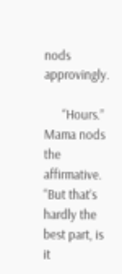nods approvingly.

      “Hours.” Mama nods the affirmative. “But that’s hardly the best part, is it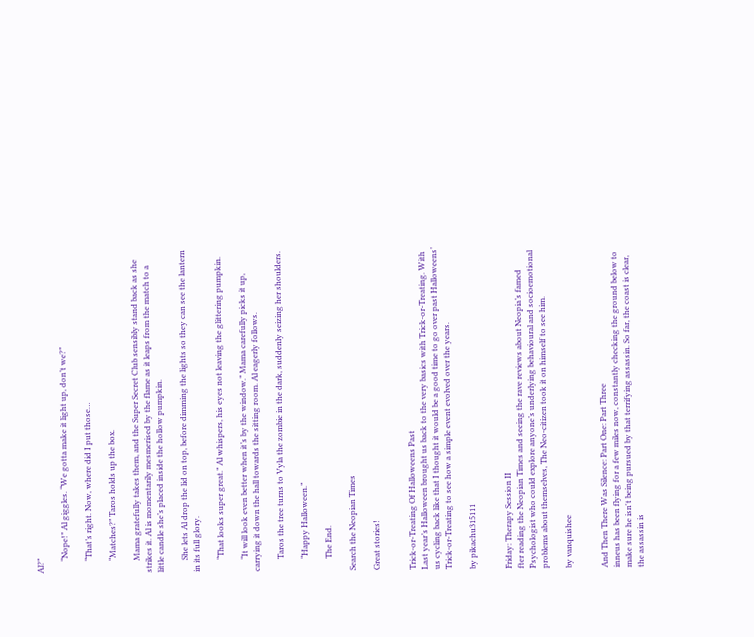Al?”

      “Nope!” Al giggles. “We gotta make it light up, don’t we?”

      “That’s right. Now, where did I put those…

      “Matches?” Taros holds up the box.

      Mama gratefully takes them, and the Super Secret Club sensibly stand back as she strikes it. Al is momentarily mesmerised by the flame as it leaps from the match to a little candle she’s placed inside the hollow pumpkin.

      She lets Al drop the lid on top, before dimming the lights so they can see the lantern in its full glory.

      “That looks super great.” Al whispers, his eyes not leaving the glittering pumpkin.

      “It will look even better when it’s by the window.” Mama carefully picks it up, carrying it down the hall towards the sitting room. Al eagerly follows.

      Taros the tree turns to Vyla the zombie in the dark, suddenly seizing her shoulders.

      “Happy Halloween.”

      The End.

Search the Neopian Times

Great stories!


Trick-or-Treating Of Halloweens Past
Last year’s Halloween brought us back to the very basics with Trick-or-Treating. With us cycling back like that I thought it would be a good time to go over past Halloweens’ Trick-or-Treating to see how a simple event evolved over the years.

by pikachu315111


Friday: Therapy Session II
fter reading the Neopian Times and seeing the rave reviews about Neopia’s famed Psychologist who could explore anyone’s underlying behavioural and socioemotional problems about themselves, The Neo-citizen took it on himself to see him.

by vanquishee


And Then There Was Silence: Part One: Part Three
inneus has been flying for a few miles now, constantly checking the ground below to make sure he isn't being pursued by that terrifying assassin. So far, the coast is clear, the assassin is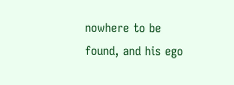nowhere to be found, and his ego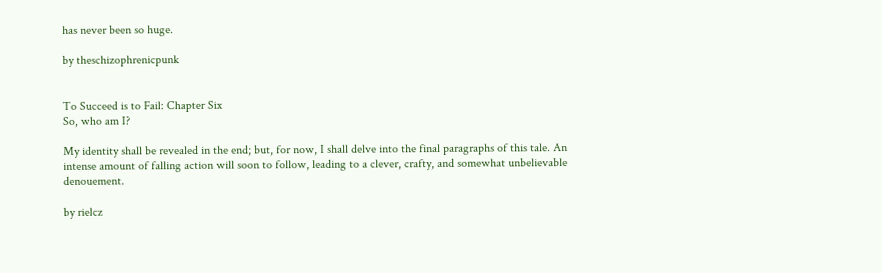has never been so huge.

by theschizophrenicpunk


To Succeed is to Fail: Chapter Six
So, who am I?

My identity shall be revealed in the end; but, for now, I shall delve into the final paragraphs of this tale. An intense amount of falling action will soon to follow, leading to a clever, crafty, and somewhat unbelievable denouement.

by rielcz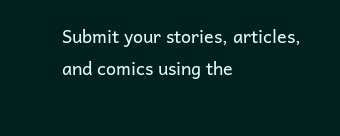Submit your stories, articles, and comics using the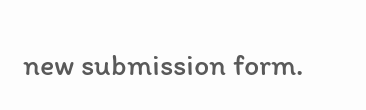new submission form.